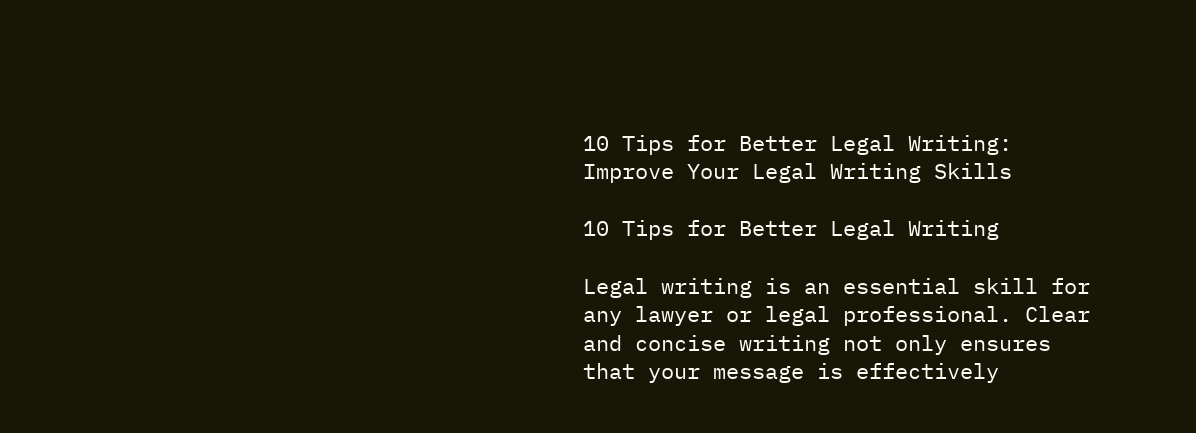10 Tips for Better Legal Writing: Improve Your Legal Writing Skills

10 Tips for Better Legal Writing

Legal writing is an essential skill for any lawyer or legal professional. Clear and concise writing not only ensures that your message is effectively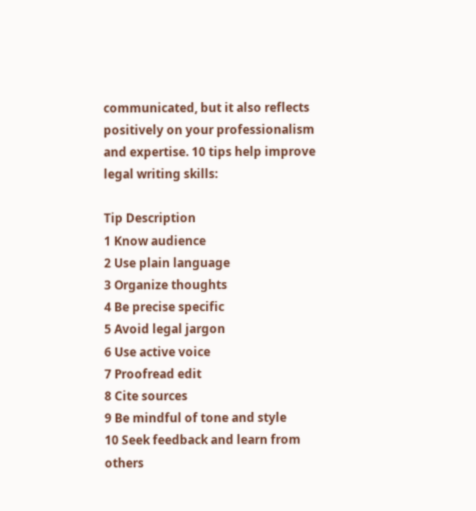communicated, but it also reflects positively on your professionalism and expertise. 10 tips help improve legal writing skills:

Tip Description
1 Know audience
2 Use plain language
3 Organize thoughts
4 Be precise specific
5 Avoid legal jargon
6 Use active voice
7 Proofread edit
8 Cite sources
9 Be mindful of tone and style
10 Seek feedback and learn from others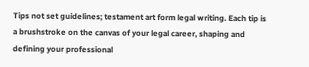Tips not set guidelines; testament art form legal writing. Each tip is a brushstroke on the canvas of your legal career, shaping and defining your professional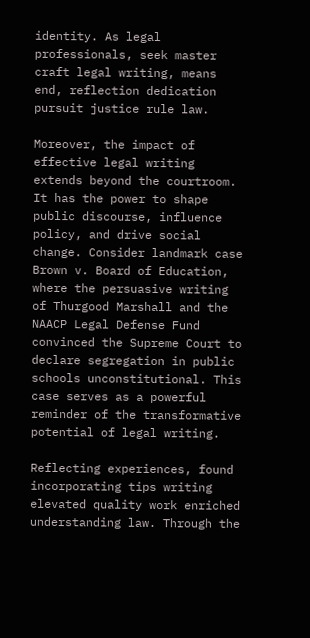identity. As legal professionals, seek master craft legal writing, means end, reflection dedication pursuit justice rule law.

Moreover, the impact of effective legal writing extends beyond the courtroom. It has the power to shape public discourse, influence policy, and drive social change. Consider landmark case Brown v. Board of Education, where the persuasive writing of Thurgood Marshall and the NAACP Legal Defense Fund convinced the Supreme Court to declare segregation in public schools unconstitutional. This case serves as a powerful reminder of the transformative potential of legal writing.

Reflecting experiences, found incorporating tips writing elevated quality work enriched understanding law. Through the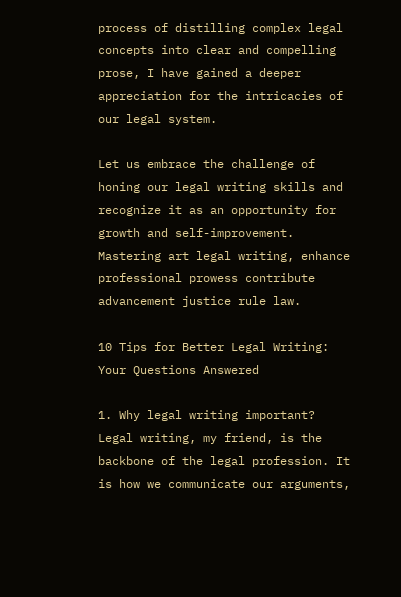process of distilling complex legal concepts into clear and compelling prose, I have gained a deeper appreciation for the intricacies of our legal system.

Let us embrace the challenge of honing our legal writing skills and recognize it as an opportunity for growth and self-improvement. Mastering art legal writing, enhance professional prowess contribute advancement justice rule law.

10 Tips for Better Legal Writing: Your Questions Answered

1. Why legal writing important?
Legal writing, my friend, is the backbone of the legal profession. It is how we communicate our arguments,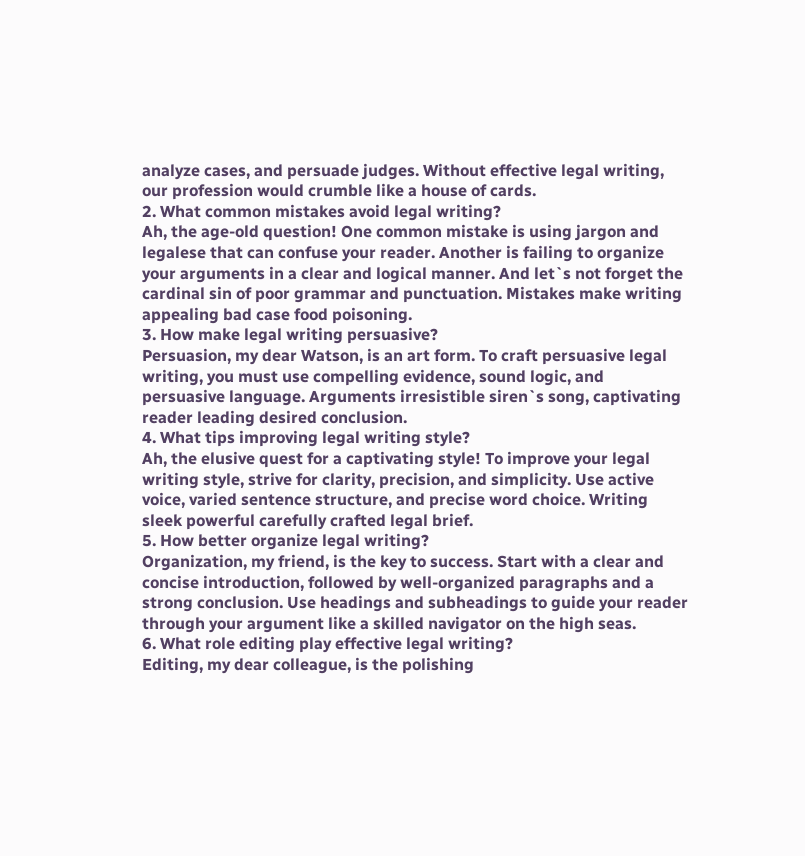analyze cases, and persuade judges. Without effective legal writing, our profession would crumble like a house of cards.
2. What common mistakes avoid legal writing?
Ah, the age-old question! One common mistake is using jargon and legalese that can confuse your reader. Another is failing to organize your arguments in a clear and logical manner. And let`s not forget the cardinal sin of poor grammar and punctuation. Mistakes make writing appealing bad case food poisoning.
3. How make legal writing persuasive?
Persuasion, my dear Watson, is an art form. To craft persuasive legal writing, you must use compelling evidence, sound logic, and persuasive language. Arguments irresistible siren`s song, captivating reader leading desired conclusion.
4. What tips improving legal writing style?
Ah, the elusive quest for a captivating style! To improve your legal writing style, strive for clarity, precision, and simplicity. Use active voice, varied sentence structure, and precise word choice. Writing sleek powerful carefully crafted legal brief.
5. How better organize legal writing?
Organization, my friend, is the key to success. Start with a clear and concise introduction, followed by well-organized paragraphs and a strong conclusion. Use headings and subheadings to guide your reader through your argument like a skilled navigator on the high seas.
6. What role editing play effective legal writing?
Editing, my dear colleague, is the polishing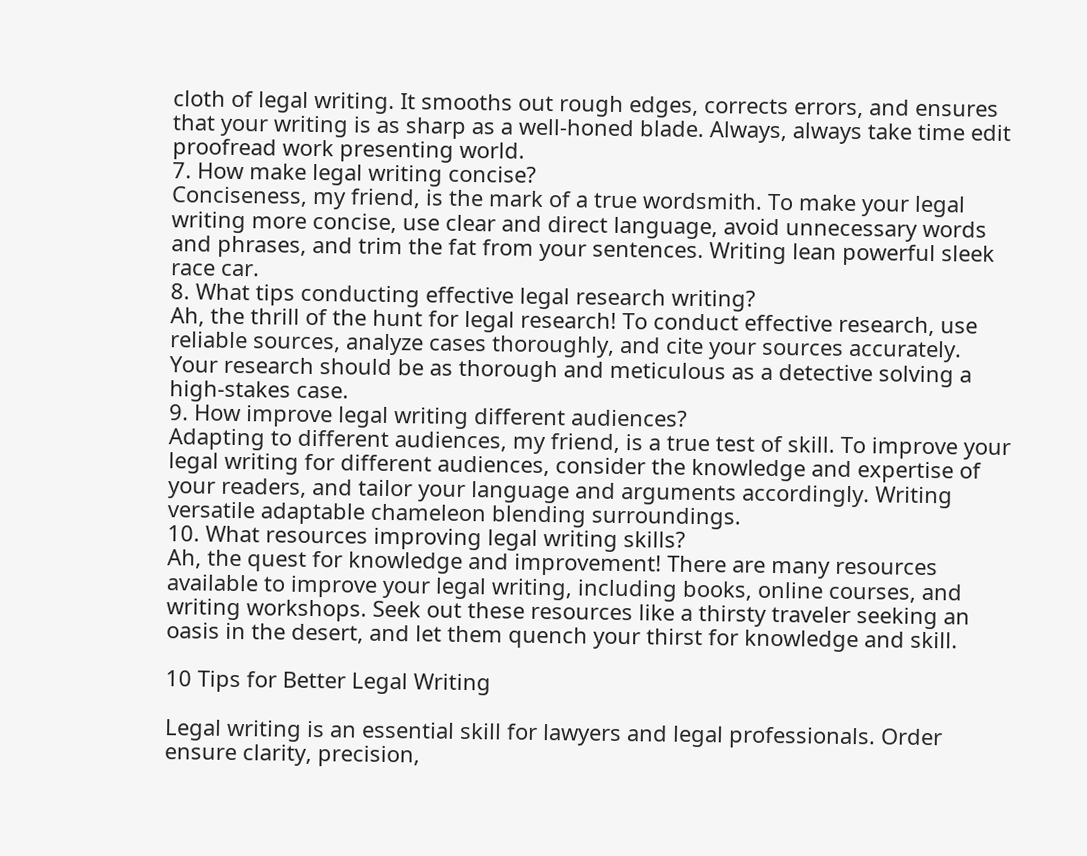cloth of legal writing. It smooths out rough edges, corrects errors, and ensures that your writing is as sharp as a well-honed blade. Always, always take time edit proofread work presenting world.
7. How make legal writing concise?
Conciseness, my friend, is the mark of a true wordsmith. To make your legal writing more concise, use clear and direct language, avoid unnecessary words and phrases, and trim the fat from your sentences. Writing lean powerful sleek race car.
8. What tips conducting effective legal research writing?
Ah, the thrill of the hunt for legal research! To conduct effective research, use reliable sources, analyze cases thoroughly, and cite your sources accurately. Your research should be as thorough and meticulous as a detective solving a high-stakes case.
9. How improve legal writing different audiences?
Adapting to different audiences, my friend, is a true test of skill. To improve your legal writing for different audiences, consider the knowledge and expertise of your readers, and tailor your language and arguments accordingly. Writing versatile adaptable chameleon blending surroundings.
10. What resources improving legal writing skills?
Ah, the quest for knowledge and improvement! There are many resources available to improve your legal writing, including books, online courses, and writing workshops. Seek out these resources like a thirsty traveler seeking an oasis in the desert, and let them quench your thirst for knowledge and skill.

10 Tips for Better Legal Writing

Legal writing is an essential skill for lawyers and legal professionals. Order ensure clarity, precision,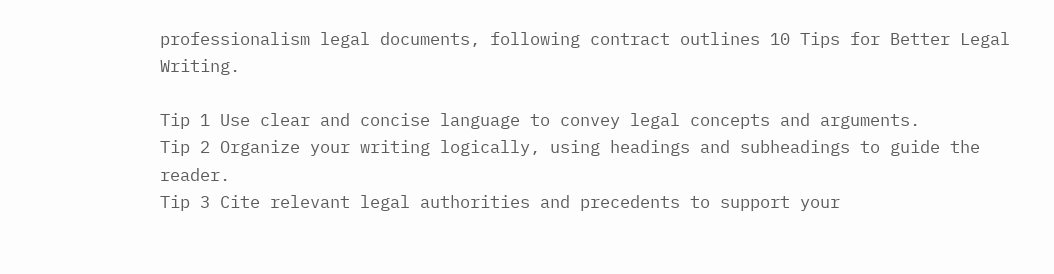professionalism legal documents, following contract outlines 10 Tips for Better Legal Writing.

Tip 1 Use clear and concise language to convey legal concepts and arguments.
Tip 2 Organize your writing logically, using headings and subheadings to guide the reader.
Tip 3 Cite relevant legal authorities and precedents to support your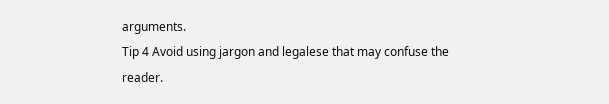arguments.
Tip 4 Avoid using jargon and legalese that may confuse the reader.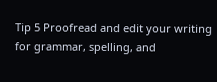Tip 5 Proofread and edit your writing for grammar, spelling, and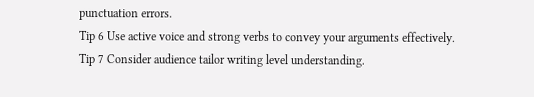punctuation errors.
Tip 6 Use active voice and strong verbs to convey your arguments effectively.
Tip 7 Consider audience tailor writing level understanding.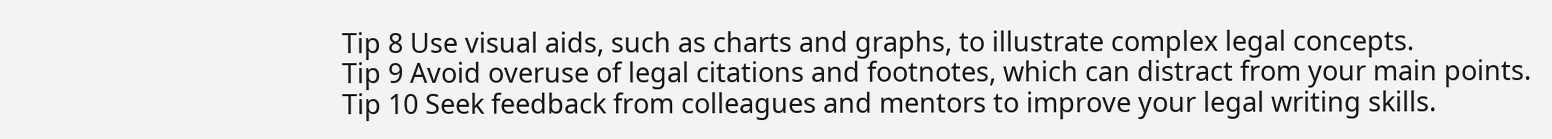Tip 8 Use visual aids, such as charts and graphs, to illustrate complex legal concepts.
Tip 9 Avoid overuse of legal citations and footnotes, which can distract from your main points.
Tip 10 Seek feedback from colleagues and mentors to improve your legal writing skills.